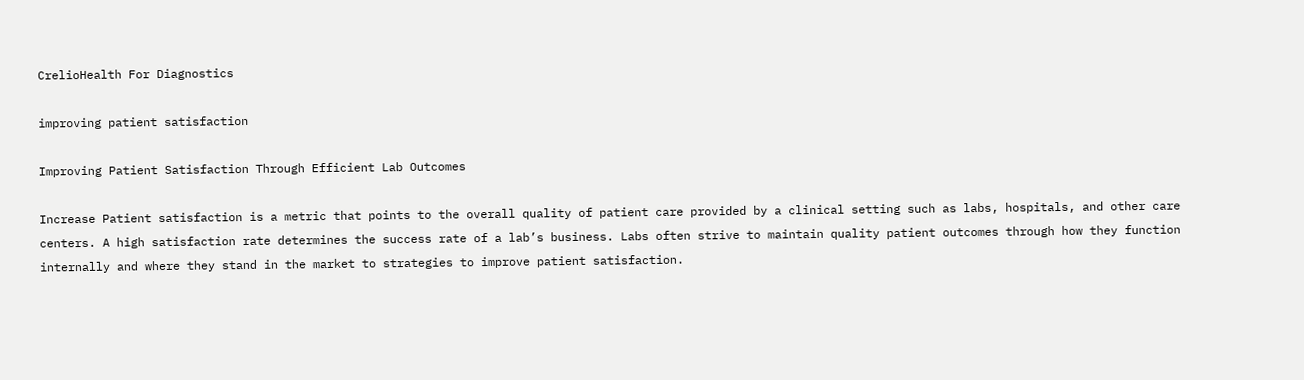CrelioHealth For Diagnostics

improving patient satisfaction

Improving Patient Satisfaction Through Efficient Lab Outcomes

Increase Patient satisfaction is a metric that points to the overall quality of patient care provided by a clinical setting such as labs, hospitals, and other care centers. A high satisfaction rate determines the success rate of a lab’s business. Labs often strive to maintain quality patient outcomes through how they function internally and where they stand in the market to strategies to improve patient satisfaction.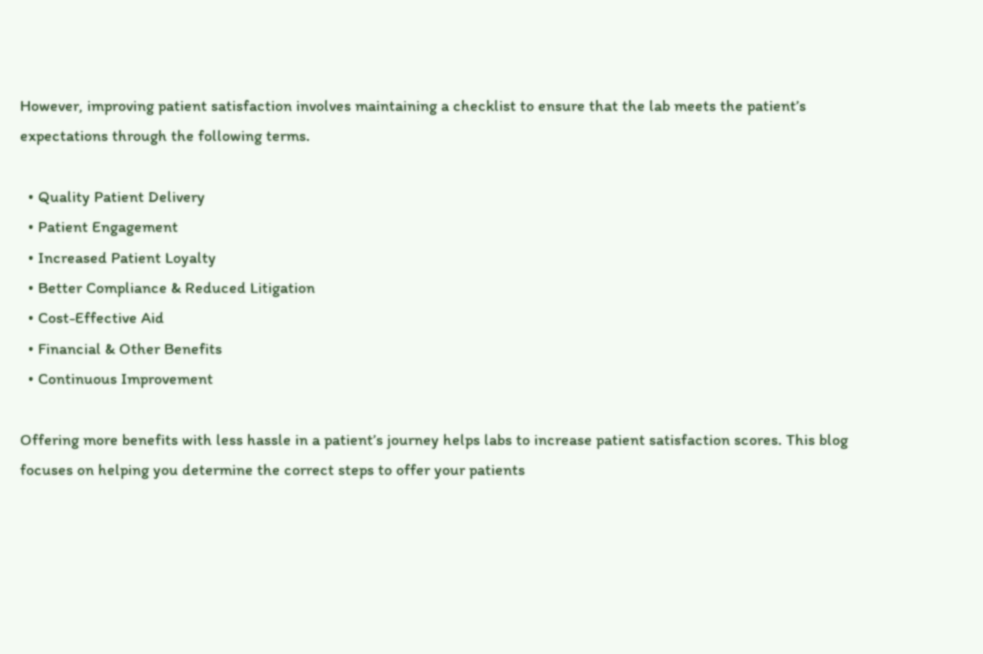However, improving patient satisfaction involves maintaining a checklist to ensure that the lab meets the patient’s expectations through the following terms.

  • Quality Patient Delivery
  • Patient Engagement
  • Increased Patient Loyalty
  • Better Compliance & Reduced Litigation
  • Cost-Effective Aid
  • Financial & Other Benefits
  • Continuous Improvement

Offering more benefits with less hassle in a patient’s journey helps labs to increase patient satisfaction scores. This blog focuses on helping you determine the correct steps to offer your patients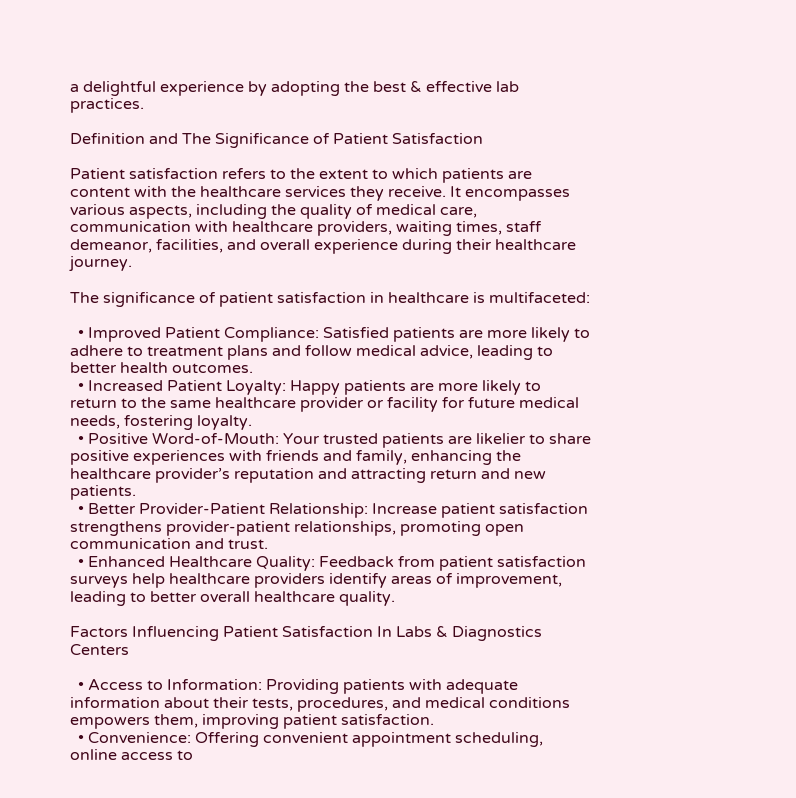a delightful experience by adopting the best & effective lab practices.

Definition and The Significance of Patient Satisfaction

Patient satisfaction refers to the extent to which patients are content with the healthcare services they receive. It encompasses various aspects, including the quality of medical care, communication with healthcare providers, waiting times, staff demeanor, facilities, and overall experience during their healthcare journey.

The significance of patient satisfaction in healthcare is multifaceted:

  • Improved Patient Compliance: Satisfied patients are more likely to adhere to treatment plans and follow medical advice, leading to better health outcomes.
  • Increased Patient Loyalty: Happy patients are more likely to return to the same healthcare provider or facility for future medical needs, fostering loyalty.
  • Positive Word-of-Mouth: Your trusted patients are likelier to share positive experiences with friends and family, enhancing the healthcare provider’s reputation and attracting return and new patients.
  • Better Provider-Patient Relationship: Increase patient satisfaction strengthens provider-patient relationships, promoting open communication and trust.
  • Enhanced Healthcare Quality: Feedback from patient satisfaction surveys help healthcare providers identify areas of improvement, leading to better overall healthcare quality.

Factors Influencing Patient Satisfaction In Labs & Diagnostics Centers

  • Access to Information: Providing patients with adequate information about their tests, procedures, and medical conditions empowers them, improving patient satisfaction.
  • Convenience: Offering convenient appointment scheduling, online access to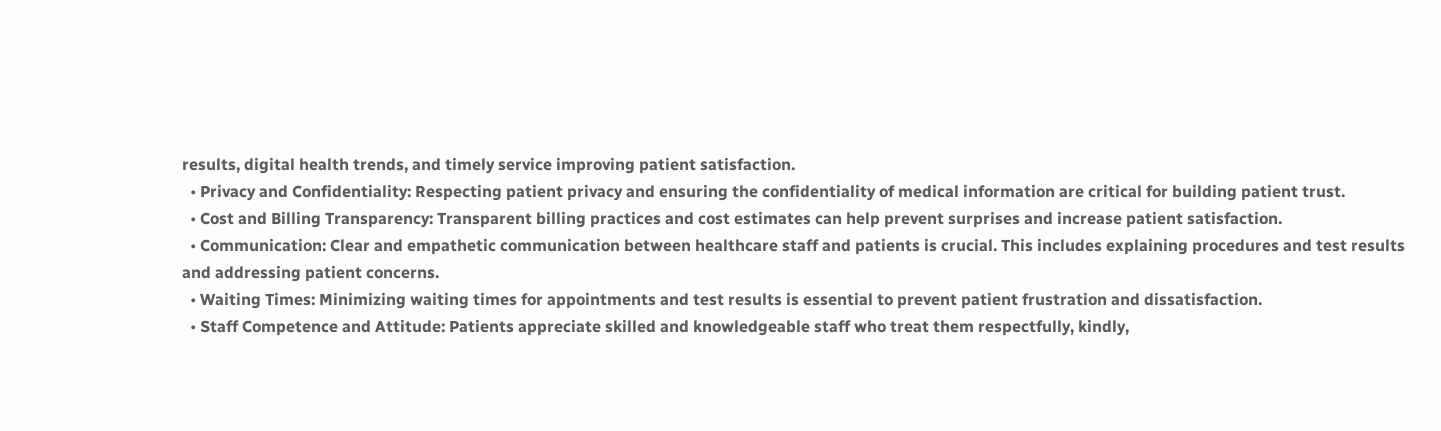results, digital health trends, and timely service improving patient satisfaction.
  • Privacy and Confidentiality: Respecting patient privacy and ensuring the confidentiality of medical information are critical for building patient trust.
  • Cost and Billing Transparency: Transparent billing practices and cost estimates can help prevent surprises and increase patient satisfaction.
  • Communication: Clear and empathetic communication between healthcare staff and patients is crucial. This includes explaining procedures and test results and addressing patient concerns.
  • Waiting Times: Minimizing waiting times for appointments and test results is essential to prevent patient frustration and dissatisfaction.
  • Staff Competence and Attitude: Patients appreciate skilled and knowledgeable staff who treat them respectfully, kindly,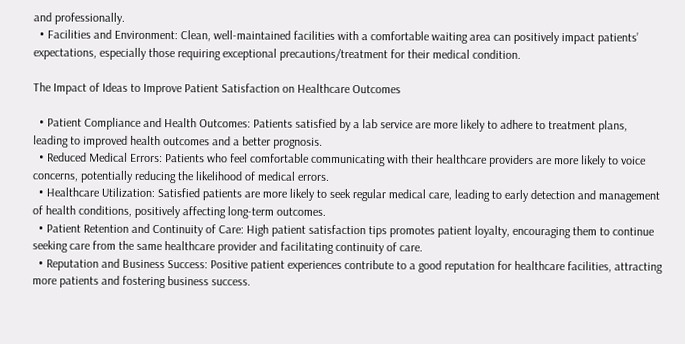and professionally.
  • Facilities and Environment: Clean, well-maintained facilities with a comfortable waiting area can positively impact patients’ expectations, especially those requiring exceptional precautions/treatment for their medical condition.

The Impact of Ideas to Improve Patient Satisfaction on Healthcare Outcomes

  • Patient Compliance and Health Outcomes: Patients satisfied by a lab service are more likely to adhere to treatment plans, leading to improved health outcomes and a better prognosis.
  • Reduced Medical Errors: Patients who feel comfortable communicating with their healthcare providers are more likely to voice concerns, potentially reducing the likelihood of medical errors.
  • Healthcare Utilization: Satisfied patients are more likely to seek regular medical care, leading to early detection and management of health conditions, positively affecting long-term outcomes.
  • Patient Retention and Continuity of Care: High patient satisfaction tips promotes patient loyalty, encouraging them to continue seeking care from the same healthcare provider and facilitating continuity of care.
  • Reputation and Business Success: Positive patient experiences contribute to a good reputation for healthcare facilities, attracting more patients and fostering business success.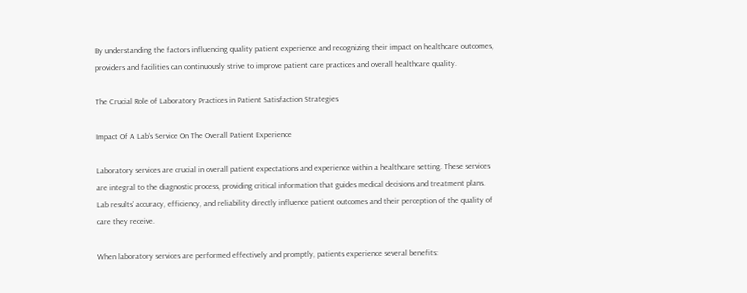By understanding the factors influencing quality patient experience and recognizing their impact on healthcare outcomes, providers and facilities can continuously strive to improve patient care practices and overall healthcare quality.

The Crucial Role of Laboratory Practices in Patient Satisfaction Strategies

Impact Of A Lab’s Service On The Overall Patient Experience

Laboratory services are crucial in overall patient expectations and experience within a healthcare setting. These services are integral to the diagnostic process, providing critical information that guides medical decisions and treatment plans. Lab results’ accuracy, efficiency, and reliability directly influence patient outcomes and their perception of the quality of care they receive.

When laboratory services are performed effectively and promptly, patients experience several benefits: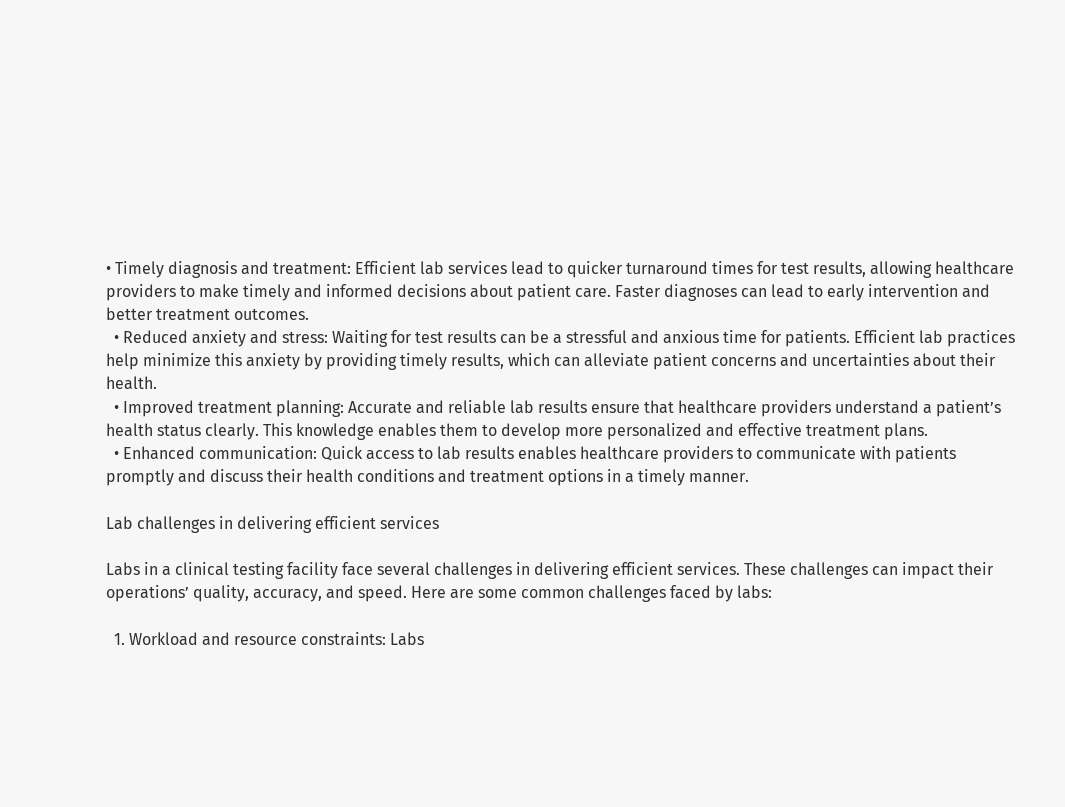• Timely diagnosis and treatment: Efficient lab services lead to quicker turnaround times for test results, allowing healthcare providers to make timely and informed decisions about patient care. Faster diagnoses can lead to early intervention and better treatment outcomes.
  • Reduced anxiety and stress: Waiting for test results can be a stressful and anxious time for patients. Efficient lab practices help minimize this anxiety by providing timely results, which can alleviate patient concerns and uncertainties about their health.
  • Improved treatment planning: Accurate and reliable lab results ensure that healthcare providers understand a patient’s health status clearly. This knowledge enables them to develop more personalized and effective treatment plans.
  • Enhanced communication: Quick access to lab results enables healthcare providers to communicate with patients promptly and discuss their health conditions and treatment options in a timely manner.

Lab challenges in delivering efficient services

Labs in a clinical testing facility face several challenges in delivering efficient services. These challenges can impact their operations’ quality, accuracy, and speed. Here are some common challenges faced by labs:

  1. Workload and resource constraints: Labs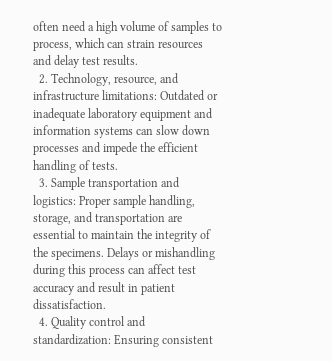often need a high volume of samples to process, which can strain resources and delay test results.
  2. Technology, resource, and infrastructure limitations: Outdated or inadequate laboratory equipment and information systems can slow down processes and impede the efficient handling of tests.
  3. Sample transportation and logistics: Proper sample handling, storage, and transportation are essential to maintain the integrity of the specimens. Delays or mishandling during this process can affect test accuracy and result in patient dissatisfaction.
  4. Quality control and standardization: Ensuring consistent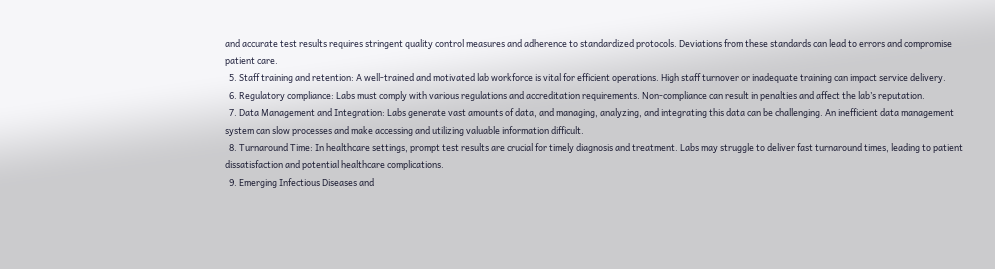and accurate test results requires stringent quality control measures and adherence to standardized protocols. Deviations from these standards can lead to errors and compromise patient care.
  5. Staff training and retention: A well-trained and motivated lab workforce is vital for efficient operations. High staff turnover or inadequate training can impact service delivery.
  6. Regulatory compliance: Labs must comply with various regulations and accreditation requirements. Non-compliance can result in penalties and affect the lab’s reputation.
  7. Data Management and Integration: Labs generate vast amounts of data, and managing, analyzing, and integrating this data can be challenging. An inefficient data management system can slow processes and make accessing and utilizing valuable information difficult.
  8. Turnaround Time: In healthcare settings, prompt test results are crucial for timely diagnosis and treatment. Labs may struggle to deliver fast turnaround times, leading to patient dissatisfaction and potential healthcare complications.
  9. Emerging Infectious Diseases and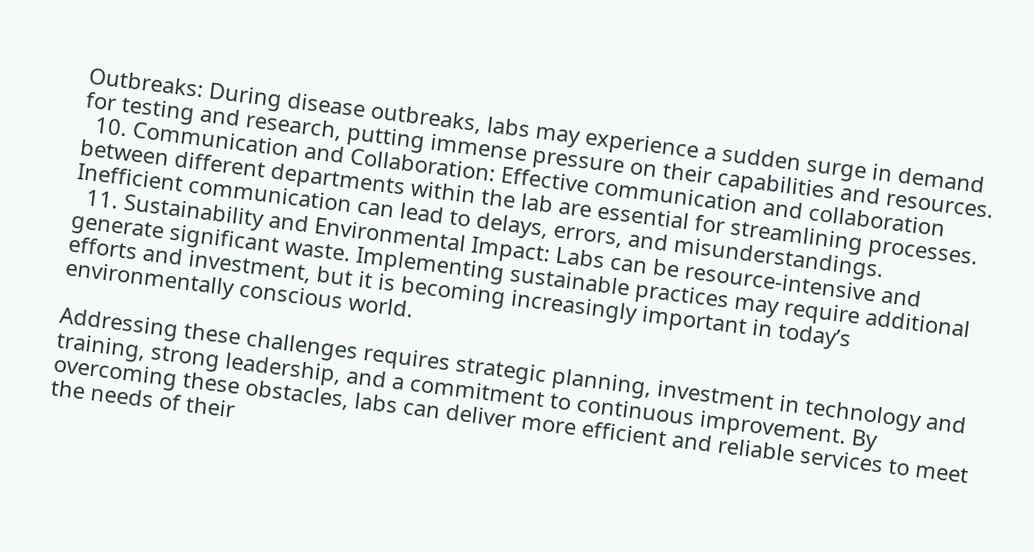Outbreaks: During disease outbreaks, labs may experience a sudden surge in demand for testing and research, putting immense pressure on their capabilities and resources.
  10. Communication and Collaboration: Effective communication and collaboration between different departments within the lab are essential for streamlining processes. Inefficient communication can lead to delays, errors, and misunderstandings.
  11. Sustainability and Environmental Impact: Labs can be resource-intensive and generate significant waste. Implementing sustainable practices may require additional efforts and investment, but it is becoming increasingly important in today’s environmentally conscious world.

Addressing these challenges requires strategic planning, investment in technology and training, strong leadership, and a commitment to continuous improvement. By overcoming these obstacles, labs can deliver more efficient and reliable services to meet the needs of their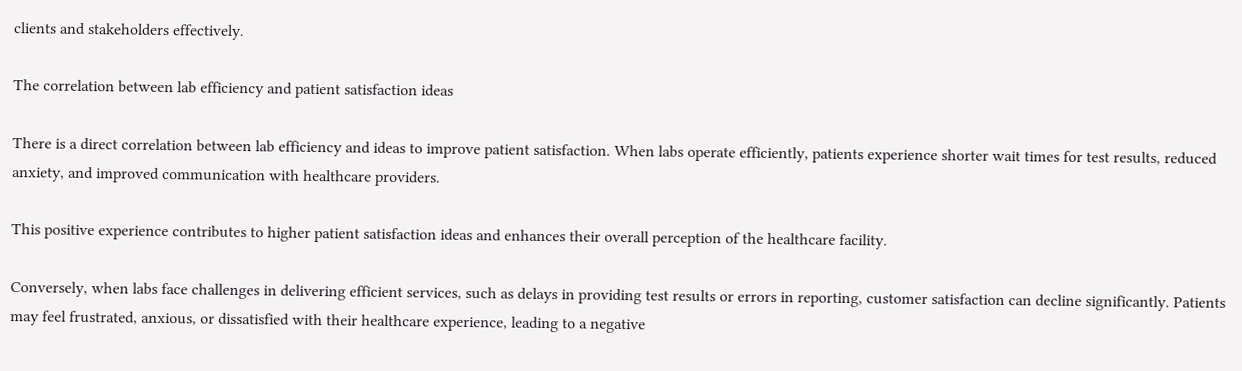clients and stakeholders effectively.

The correlation between lab efficiency and patient satisfaction ideas

There is a direct correlation between lab efficiency and ideas to improve patient satisfaction. When labs operate efficiently, patients experience shorter wait times for test results, reduced anxiety, and improved communication with healthcare providers.

This positive experience contributes to higher patient satisfaction ideas and enhances their overall perception of the healthcare facility.

Conversely, when labs face challenges in delivering efficient services, such as delays in providing test results or errors in reporting, customer satisfaction can decline significantly. Patients may feel frustrated, anxious, or dissatisfied with their healthcare experience, leading to a negative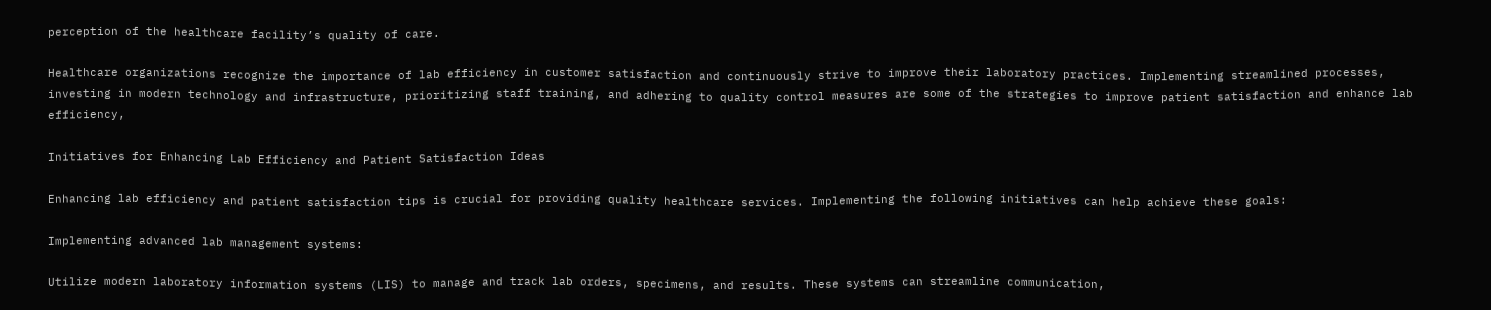perception of the healthcare facility’s quality of care.

Healthcare organizations recognize the importance of lab efficiency in customer satisfaction and continuously strive to improve their laboratory practices. Implementing streamlined processes, investing in modern technology and infrastructure, prioritizing staff training, and adhering to quality control measures are some of the strategies to improve patient satisfaction and enhance lab efficiency,

Initiatives for Enhancing Lab Efficiency and Patient Satisfaction Ideas

Enhancing lab efficiency and patient satisfaction tips is crucial for providing quality healthcare services. Implementing the following initiatives can help achieve these goals:

Implementing advanced lab management systems:

Utilize modern laboratory information systems (LIS) to manage and track lab orders, specimens, and results. These systems can streamline communication,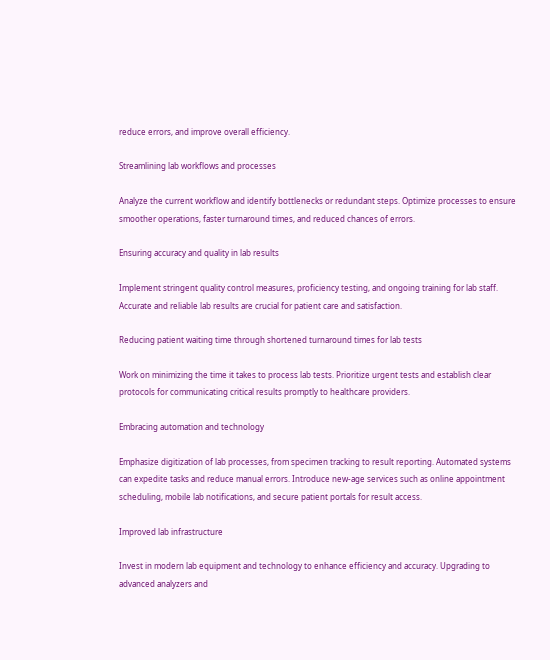reduce errors, and improve overall efficiency.

Streamlining lab workflows and processes

Analyze the current workflow and identify bottlenecks or redundant steps. Optimize processes to ensure smoother operations, faster turnaround times, and reduced chances of errors.

Ensuring accuracy and quality in lab results

Implement stringent quality control measures, proficiency testing, and ongoing training for lab staff. Accurate and reliable lab results are crucial for patient care and satisfaction.

Reducing patient waiting time through shortened turnaround times for lab tests

Work on minimizing the time it takes to process lab tests. Prioritize urgent tests and establish clear protocols for communicating critical results promptly to healthcare providers.

Embracing automation and technology

Emphasize digitization of lab processes, from specimen tracking to result reporting. Automated systems can expedite tasks and reduce manual errors. Introduce new-age services such as online appointment scheduling, mobile lab notifications, and secure patient portals for result access.

Improved lab infrastructure

Invest in modern lab equipment and technology to enhance efficiency and accuracy. Upgrading to advanced analyzers and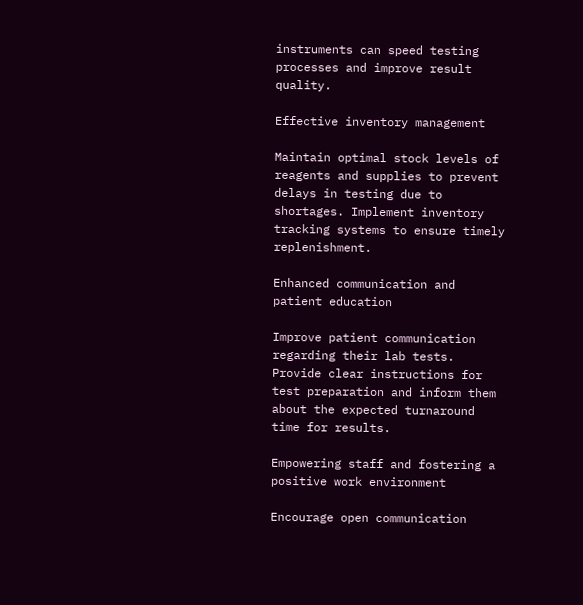instruments can speed testing processes and improve result quality.

Effective inventory management

Maintain optimal stock levels of reagents and supplies to prevent delays in testing due to shortages. Implement inventory tracking systems to ensure timely replenishment.

Enhanced communication and patient education

Improve patient communication regarding their lab tests. Provide clear instructions for test preparation and inform them about the expected turnaround time for results.

Empowering staff and fostering a positive work environment

Encourage open communication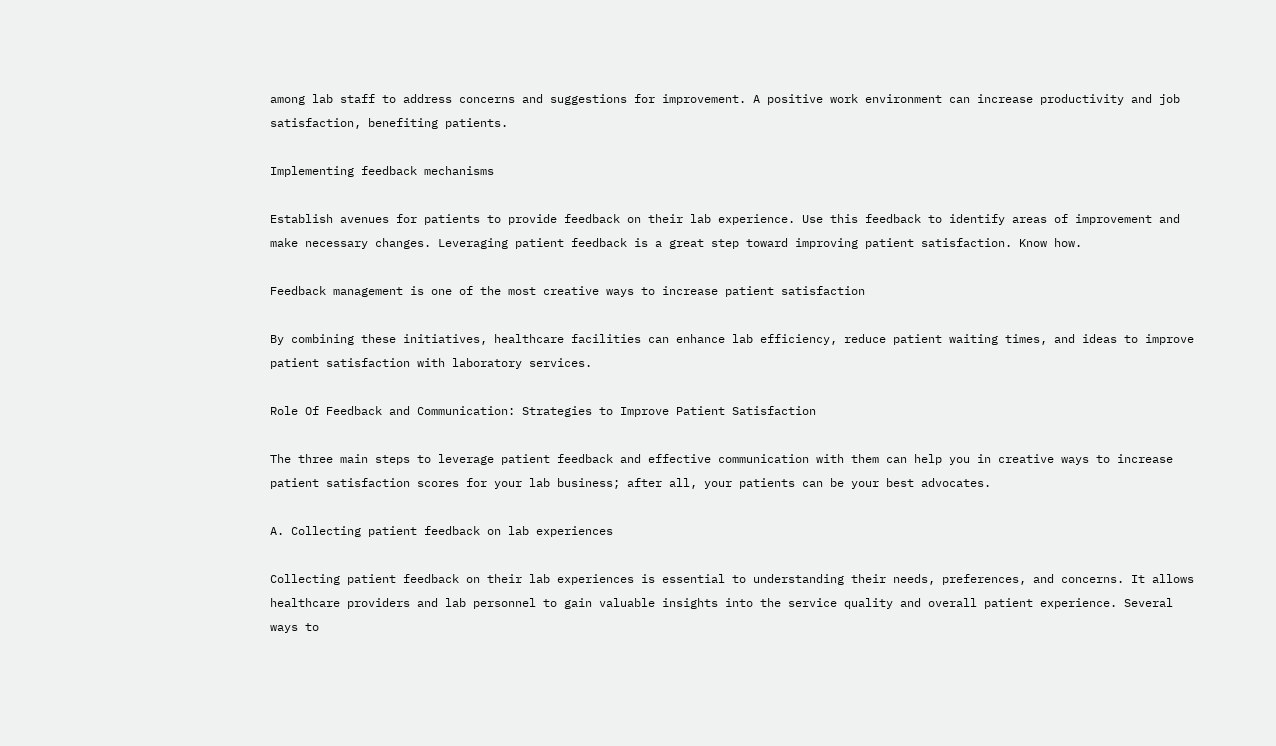among lab staff to address concerns and suggestions for improvement. A positive work environment can increase productivity and job satisfaction, benefiting patients.

Implementing feedback mechanisms

Establish avenues for patients to provide feedback on their lab experience. Use this feedback to identify areas of improvement and make necessary changes. Leveraging patient feedback is a great step toward improving patient satisfaction. Know how.

Feedback management is one of the most creative ways to increase patient satisfaction

By combining these initiatives, healthcare facilities can enhance lab efficiency, reduce patient waiting times, and ideas to improve patient satisfaction with laboratory services.

Role Of Feedback and Communication: Strategies to Improve Patient Satisfaction

The three main steps to leverage patient feedback and effective communication with them can help you in creative ways to increase patient satisfaction scores for your lab business; after all, your patients can be your best advocates.

A. Collecting patient feedback on lab experiences

Collecting patient feedback on their lab experiences is essential to understanding their needs, preferences, and concerns. It allows healthcare providers and lab personnel to gain valuable insights into the service quality and overall patient experience. Several ways to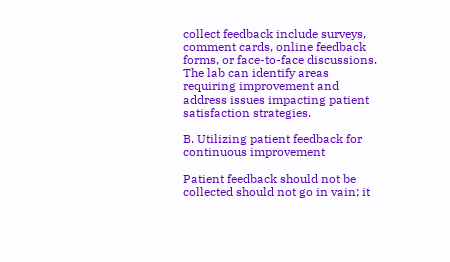collect feedback include surveys, comment cards, online feedback forms, or face-to-face discussions. The lab can identify areas requiring improvement and address issues impacting patient satisfaction strategies.

B. Utilizing patient feedback for continuous improvement

Patient feedback should not be collected should not go in vain; it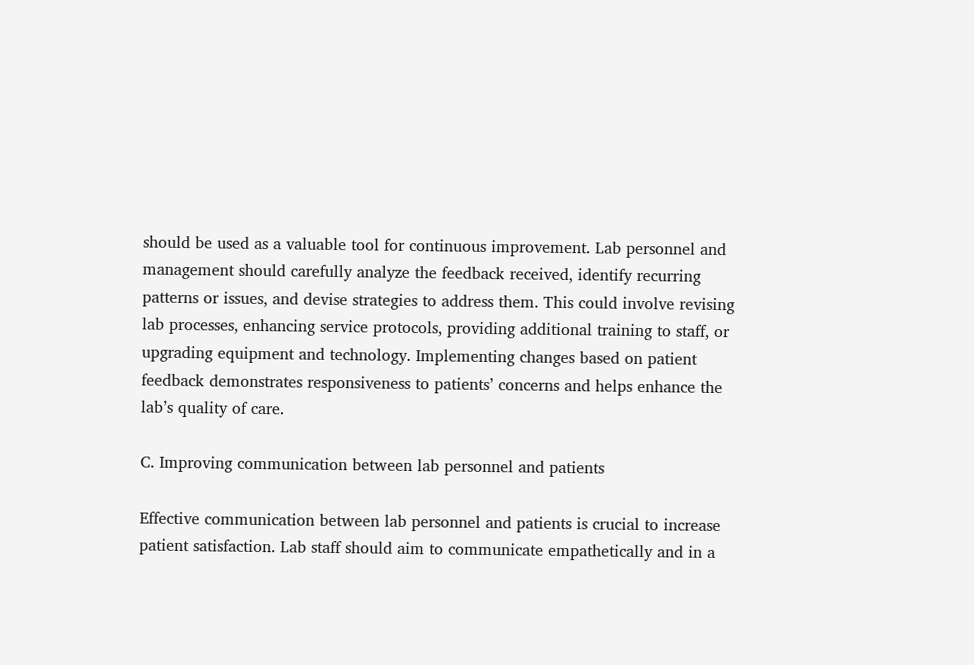should be used as a valuable tool for continuous improvement. Lab personnel and management should carefully analyze the feedback received, identify recurring patterns or issues, and devise strategies to address them. This could involve revising lab processes, enhancing service protocols, providing additional training to staff, or upgrading equipment and technology. Implementing changes based on patient feedback demonstrates responsiveness to patients’ concerns and helps enhance the lab’s quality of care.

C. Improving communication between lab personnel and patients

Effective communication between lab personnel and patients is crucial to increase patient satisfaction. Lab staff should aim to communicate empathetically and in a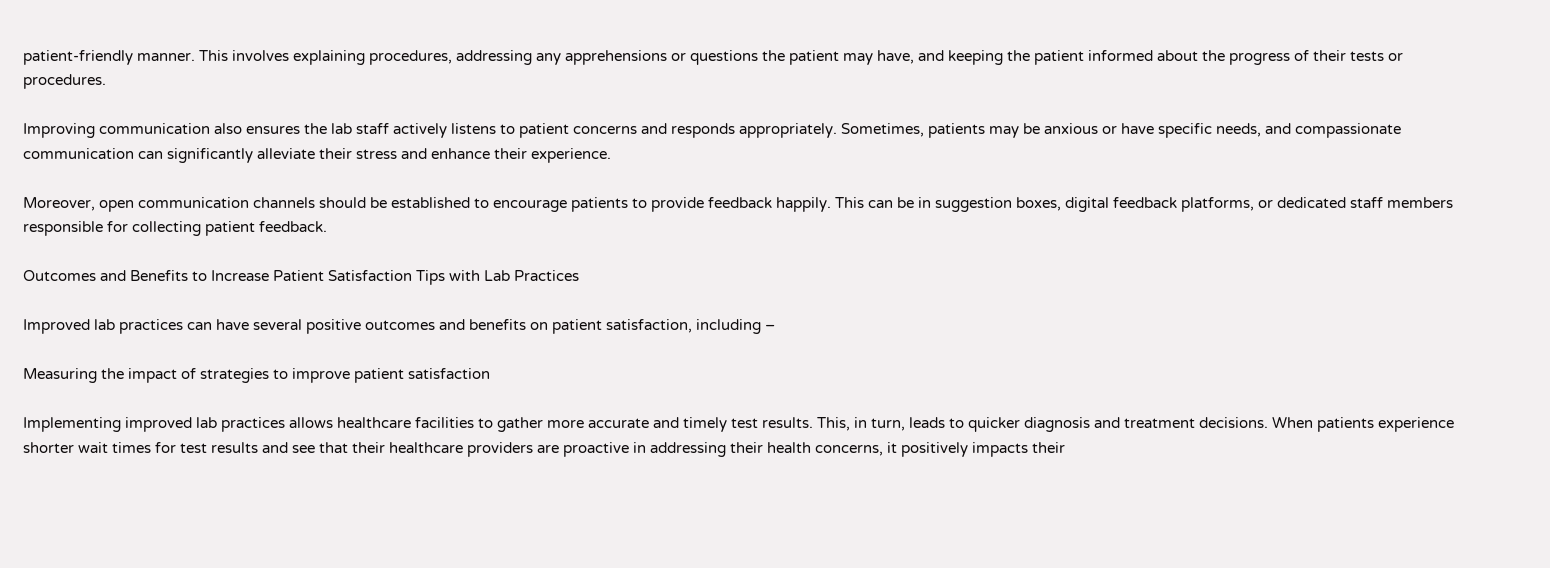patient-friendly manner. This involves explaining procedures, addressing any apprehensions or questions the patient may have, and keeping the patient informed about the progress of their tests or procedures.

Improving communication also ensures the lab staff actively listens to patient concerns and responds appropriately. Sometimes, patients may be anxious or have specific needs, and compassionate communication can significantly alleviate their stress and enhance their experience.

Moreover, open communication channels should be established to encourage patients to provide feedback happily. This can be in suggestion boxes, digital feedback platforms, or dedicated staff members responsible for collecting patient feedback.

Outcomes and Benefits to Increase Patient Satisfaction Tips with Lab Practices

Improved lab practices can have several positive outcomes and benefits on patient satisfaction, including –

Measuring the impact of strategies to improve patient satisfaction

Implementing improved lab practices allows healthcare facilities to gather more accurate and timely test results. This, in turn, leads to quicker diagnosis and treatment decisions. When patients experience shorter wait times for test results and see that their healthcare providers are proactive in addressing their health concerns, it positively impacts their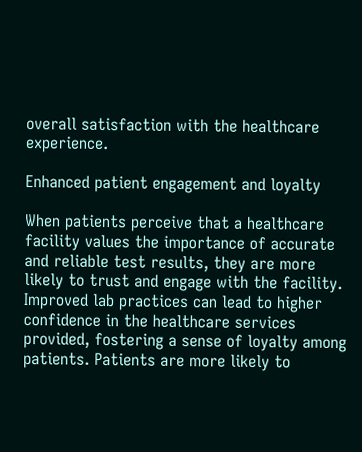overall satisfaction with the healthcare experience.

Enhanced patient engagement and loyalty

When patients perceive that a healthcare facility values the importance of accurate and reliable test results, they are more likely to trust and engage with the facility. Improved lab practices can lead to higher confidence in the healthcare services provided, fostering a sense of loyalty among patients. Patients are more likely to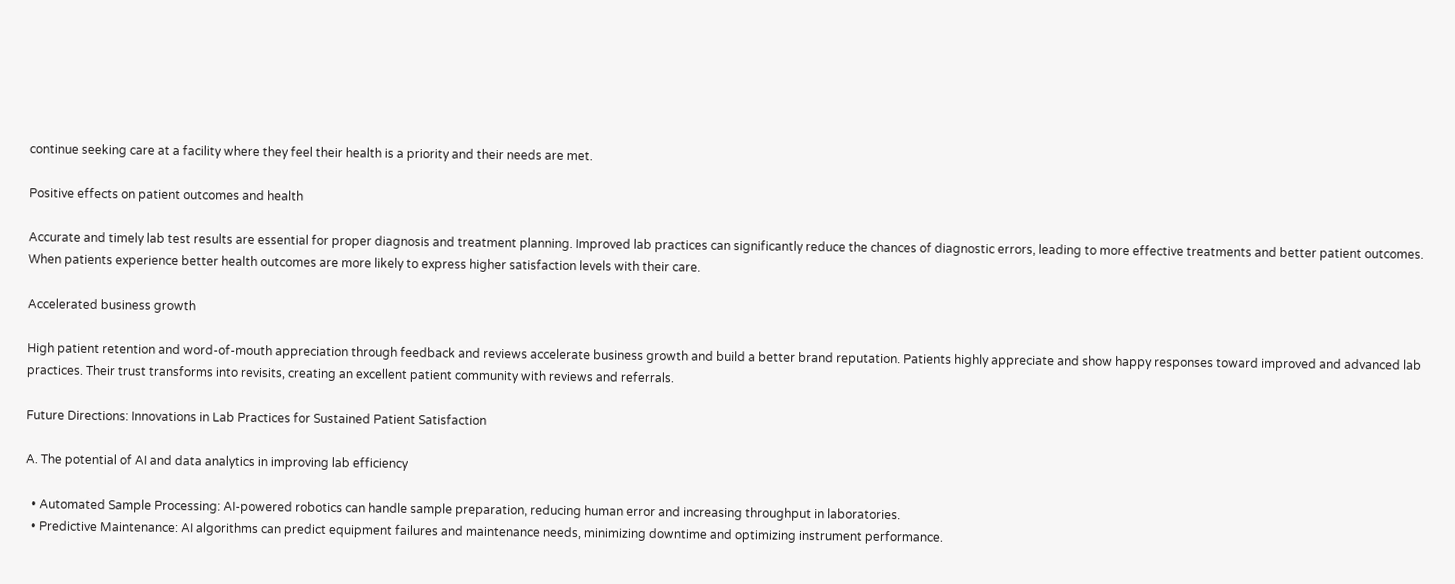continue seeking care at a facility where they feel their health is a priority and their needs are met.

Positive effects on patient outcomes and health

Accurate and timely lab test results are essential for proper diagnosis and treatment planning. Improved lab practices can significantly reduce the chances of diagnostic errors, leading to more effective treatments and better patient outcomes. When patients experience better health outcomes are more likely to express higher satisfaction levels with their care.

Accelerated business growth

High patient retention and word-of-mouth appreciation through feedback and reviews accelerate business growth and build a better brand reputation. Patients highly appreciate and show happy responses toward improved and advanced lab practices. Their trust transforms into revisits, creating an excellent patient community with reviews and referrals.

Future Directions: Innovations in Lab Practices for Sustained Patient Satisfaction

A. The potential of AI and data analytics in improving lab efficiency

  • Automated Sample Processing: AI-powered robotics can handle sample preparation, reducing human error and increasing throughput in laboratories.
  • Predictive Maintenance: AI algorithms can predict equipment failures and maintenance needs, minimizing downtime and optimizing instrument performance.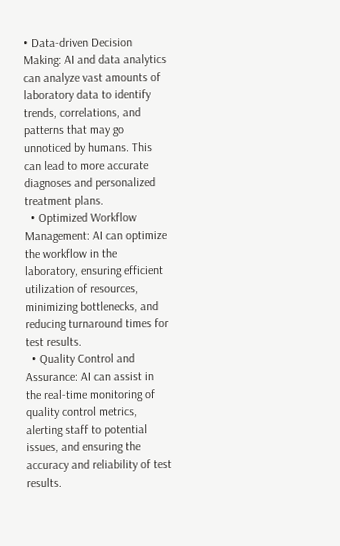• Data-driven Decision Making: AI and data analytics can analyze vast amounts of laboratory data to identify trends, correlations, and patterns that may go unnoticed by humans. This can lead to more accurate diagnoses and personalized treatment plans.
  • Optimized Workflow Management: AI can optimize the workflow in the laboratory, ensuring efficient utilization of resources, minimizing bottlenecks, and reducing turnaround times for test results.
  • Quality Control and Assurance: AI can assist in the real-time monitoring of quality control metrics, alerting staff to potential issues, and ensuring the accuracy and reliability of test results.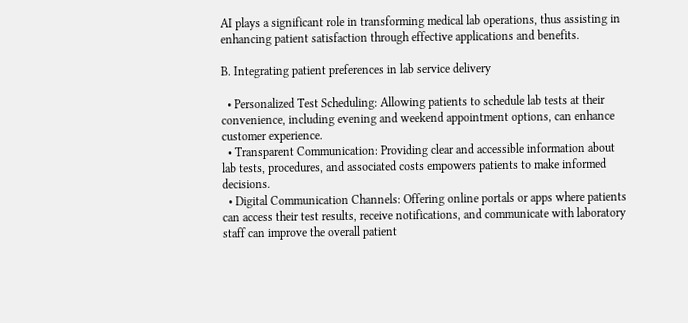AI plays a significant role in transforming medical lab operations, thus assisting in enhancing patient satisfaction through effective applications and benefits.

B. Integrating patient preferences in lab service delivery

  • Personalized Test Scheduling: Allowing patients to schedule lab tests at their convenience, including evening and weekend appointment options, can enhance customer experience.
  • Transparent Communication: Providing clear and accessible information about lab tests, procedures, and associated costs empowers patients to make informed decisions.
  • Digital Communication Channels: Offering online portals or apps where patients can access their test results, receive notifications, and communicate with laboratory staff can improve the overall patient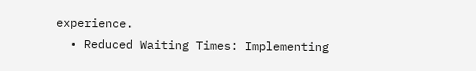experience.
  • Reduced Waiting Times: Implementing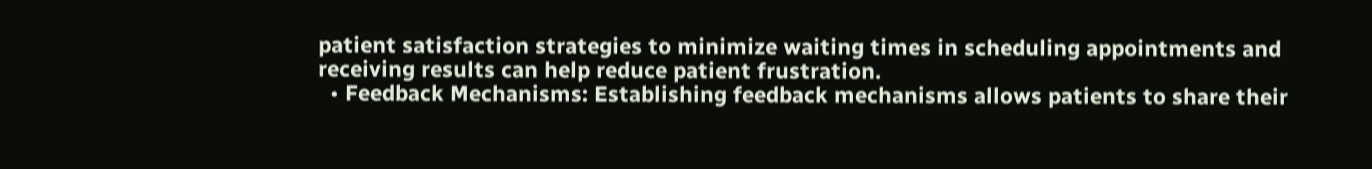patient satisfaction strategies to minimize waiting times in scheduling appointments and receiving results can help reduce patient frustration.
  • Feedback Mechanisms: Establishing feedback mechanisms allows patients to share their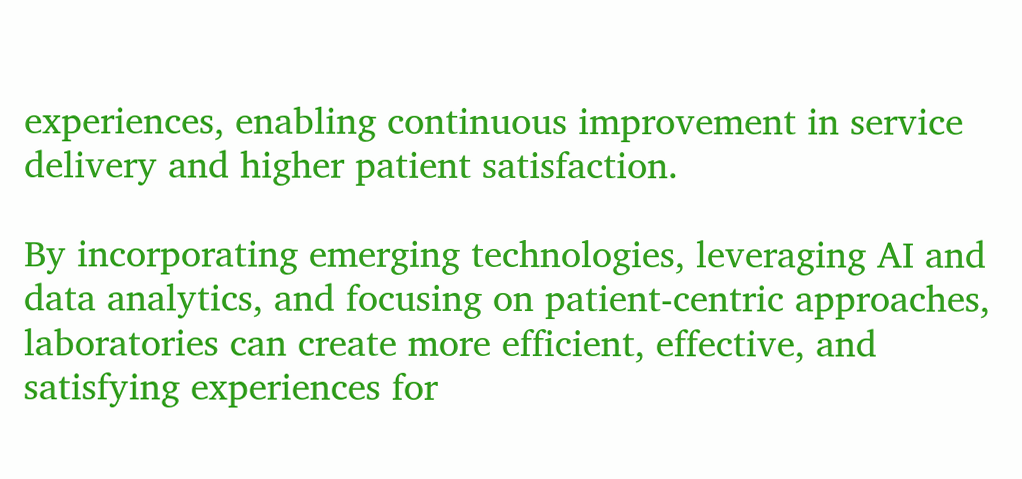experiences, enabling continuous improvement in service delivery and higher patient satisfaction.

By incorporating emerging technologies, leveraging AI and data analytics, and focusing on patient-centric approaches, laboratories can create more efficient, effective, and satisfying experiences for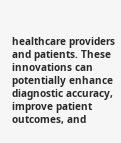healthcare providers and patients. These innovations can potentially enhance diagnostic accuracy, improve patient outcomes, and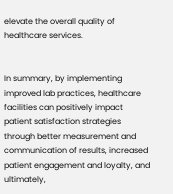elevate the overall quality of healthcare services.


In summary, by implementing improved lab practices, healthcare facilities can positively impact patient satisfaction strategies through better measurement and communication of results, increased patient engagement and loyalty, and ultimately,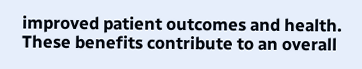improved patient outcomes and health. These benefits contribute to an overall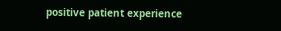positive patient experience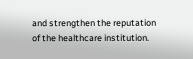and strengthen the reputation of the healthcare institution.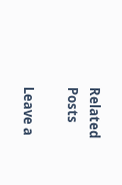Related Posts

Leave a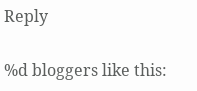Reply

%d bloggers like this: